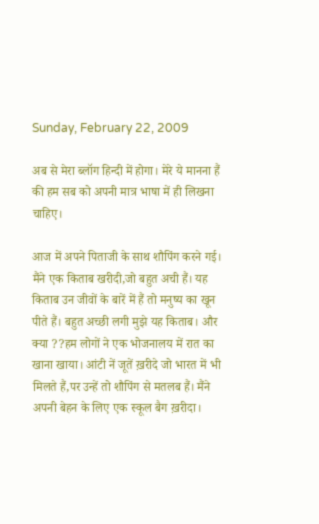Sunday, February 22, 2009

अब से मेरा ब्लॉग हिन्दी में होगा। मेरे ये मानना हैं की हम सब को अपनी मात्र भाषा में ही लिखना चाहिए।

आज में अपने पिताजी के साथ शौपिंग करने गई। मैंने एक किताब खरीदी,जो बहुत अची हैं। यह किताब उन जीवों के बारें में हैं तो मनुष्य का खून पीते हैं। बहुत अच्छी लगी मुझे यह किताब। और क्या ??हम लोगों ने एक भोजनालय में रात का खाना खाया। आंटी नें जूतें ख़रीदे जो भारत में भी मिलते हैं,पर उन्हें तो शौपिंग से मतलब हैं। मैंने अपनी बेहन के लिए एक स्कूल बैग ख़रीदा।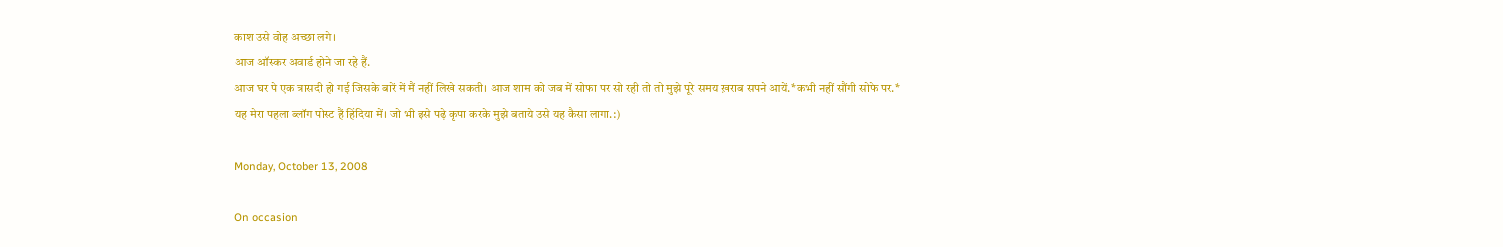काश उसे वोह अच्छा लगे।
आज ऑस्कर अवार्ड होने जा रहे हैं.
आज घर पे एक त्रासदी हो गई जिसके बारें में मैं नहीं लिखे सकती। आज शाम को जब में सोफा पर सो रही तो तो मुझे पूरे समय ख़राब सपने आयें.*कभी नहीं सौंगी सोफे पर.*
यह मेरा पहला ब्लॉग पोस्ट हैं हिंदिया में। जो भी इसे पढ़े कृपा करके मुझे बताये उसे यह कैसा लागा.:)

Monday, October 13, 2008

On occasion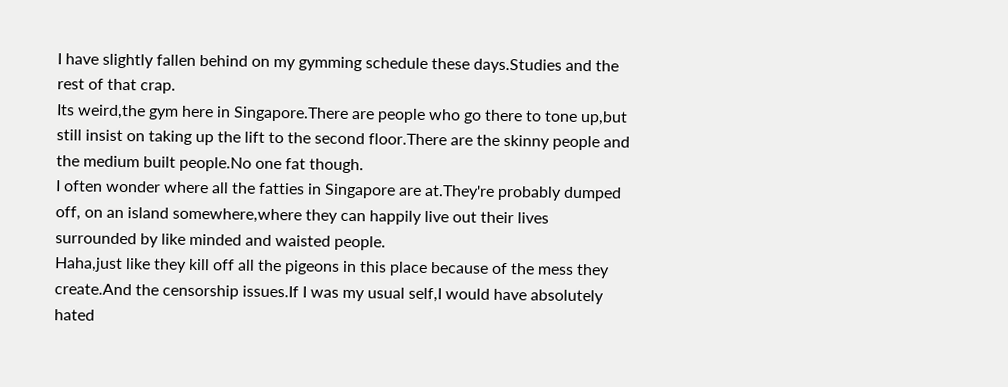I have slightly fallen behind on my gymming schedule these days.Studies and the rest of that crap.
Its weird,the gym here in Singapore.There are people who go there to tone up,but still insist on taking up the lift to the second floor.There are the skinny people and the medium built people.No one fat though.
I often wonder where all the fatties in Singapore are at.They're probably dumped off, on an island somewhere,where they can happily live out their lives surrounded by like minded and waisted people.
Haha,just like they kill off all the pigeons in this place because of the mess they create.And the censorship issues.If I was my usual self,I would have absolutely hated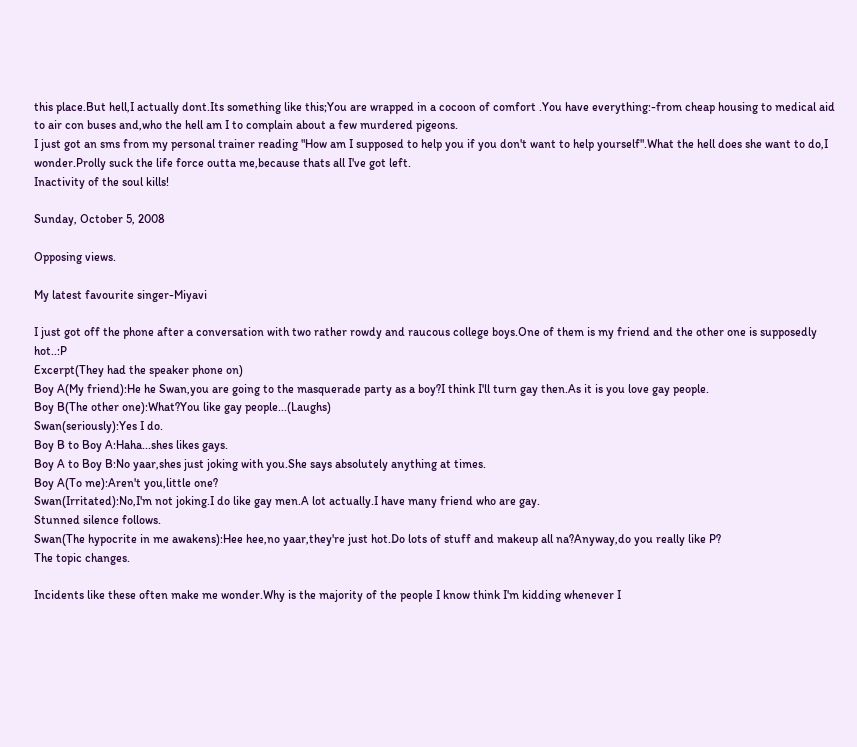this place.But hell,I actually dont.Its something like this;You are wrapped in a cocoon of comfort .You have everything:-from cheap housing to medical aid to air con buses and,who the hell am I to complain about a few murdered pigeons.
I just got an sms from my personal trainer reading "How am I supposed to help you if you don't want to help yourself".What the hell does she want to do,I wonder.Prolly suck the life force outta me,because thats all I've got left.
Inactivity of the soul kills!

Sunday, October 5, 2008

Opposing views.

My latest favourite singer-Miyavi

I just got off the phone after a conversation with two rather rowdy and raucous college boys.One of them is my friend and the other one is supposedly hot..:P
Excerpt(They had the speaker phone on)
Boy A(My friend):He he Swan,you are going to the masquerade party as a boy?I think I'll turn gay then.As it is you love gay people.
Boy B(The other one):What?You like gay people...(Laughs)
Swan(seriously):Yes I do.
Boy B to Boy A:Haha...shes likes gays.
Boy A to Boy B:No yaar,shes just joking with you.She says absolutely anything at times.
Boy A(To me):Aren't you,little one?
Swan(Irritated):No,I'm not joking.I do like gay men.A lot actually.I have many friend who are gay.
Stunned silence follows.
Swan(The hypocrite in me awakens):Hee hee,no yaar,they're just hot.Do lots of stuff and makeup all na?Anyway,do you really like P?
The topic changes.

Incidents like these often make me wonder.Why is the majority of the people I know think I'm kidding whenever I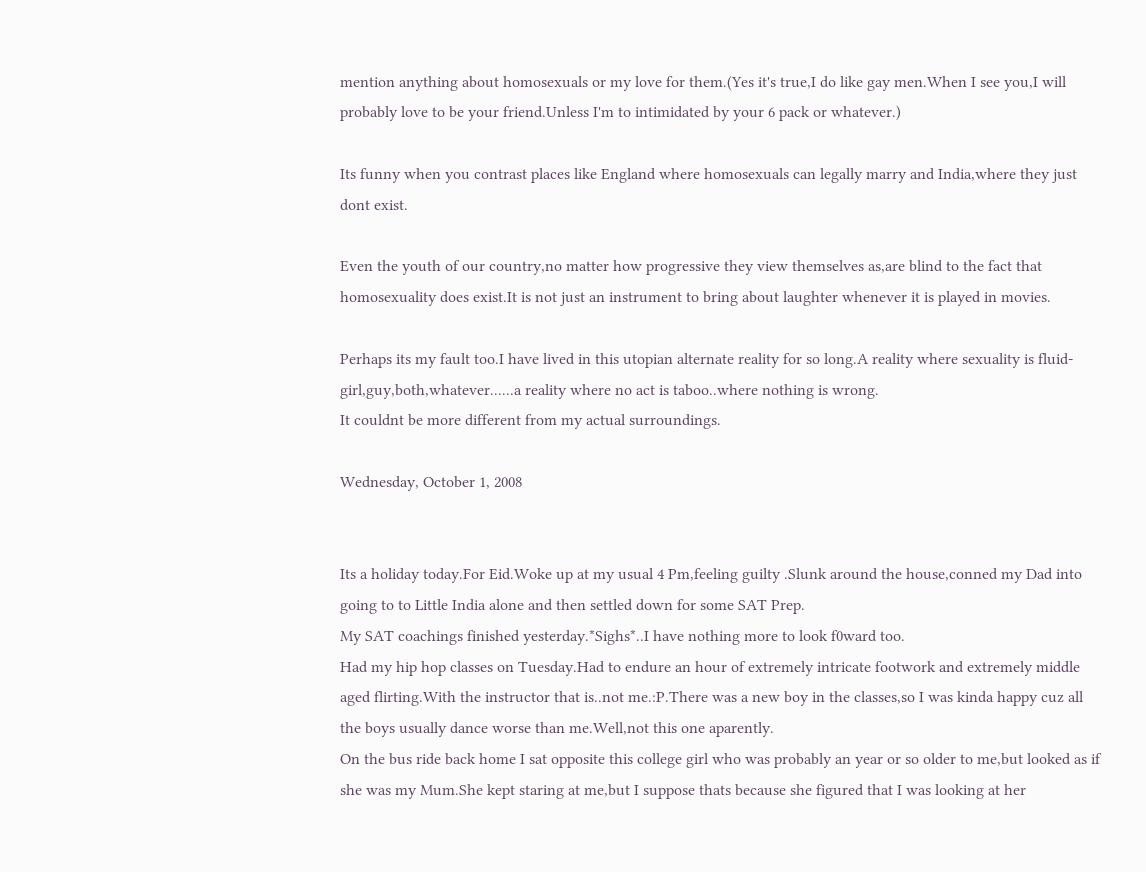mention anything about homosexuals or my love for them.(Yes it's true,I do like gay men.When I see you,I will probably love to be your friend.Unless I'm to intimidated by your 6 pack or whatever.)

Its funny when you contrast places like England where homosexuals can legally marry and India,where they just dont exist.

Even the youth of our country,no matter how progressive they view themselves as,are blind to the fact that homosexuality does exist.It is not just an instrument to bring about laughter whenever it is played in movies.

Perhaps its my fault too.I have lived in this utopian alternate reality for so long.A reality where sexuality is fluid-girl,guy,both,whatever......a reality where no act is taboo..where nothing is wrong.
It couldnt be more different from my actual surroundings.

Wednesday, October 1, 2008


Its a holiday today.For Eid.Woke up at my usual 4 Pm,feeling guilty .Slunk around the house,conned my Dad into going to to Little India alone and then settled down for some SAT Prep.
My SAT coachings finished yesterday.*Sighs*..I have nothing more to look f0ward too.
Had my hip hop classes on Tuesday.Had to endure an hour of extremely intricate footwork and extremely middle aged flirting.With the instructor that is..not me.:P.There was a new boy in the classes,so I was kinda happy cuz all the boys usually dance worse than me.Well,not this one aparently.
On the bus ride back home I sat opposite this college girl who was probably an year or so older to me,but looked as if she was my Mum.She kept staring at me,but I suppose thats because she figured that I was looking at her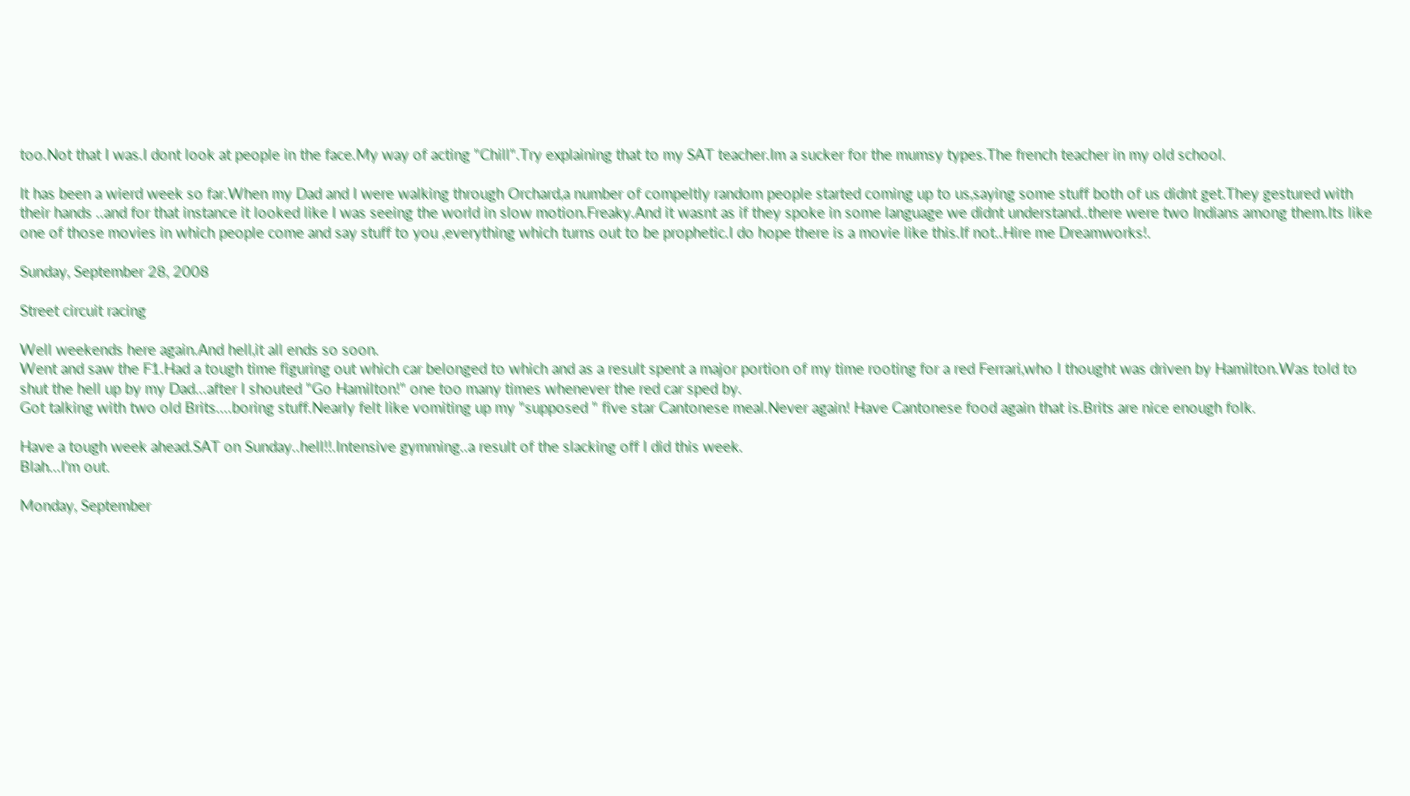too.Not that I was.I dont look at people in the face.My way of acting "Chill".Try explaining that to my SAT teacher.Im a sucker for the mumsy types.The french teacher in my old school.

It has been a wierd week so far.When my Dad and I were walking through Orchard,a number of compeltly random people started coming up to us,saying some stuff both of us didnt get.They gestured with their hands ..and for that instance it looked like I was seeing the world in slow motion.Freaky.And it wasnt as if they spoke in some language we didnt understand..there were two Indians among them.Its like one of those movies in which people come and say stuff to you ,everything which turns out to be prophetic.I do hope there is a movie like this.If not..Hire me Dreamworks!.

Sunday, September 28, 2008

Street circuit racing

Well weekends here again.And hell,it all ends so soon.
Went and saw the F1.Had a tough time figuring out which car belonged to which and as a result spent a major portion of my time rooting for a red Ferrari,who I thought was driven by Hamilton.Was told to shut the hell up by my Dad...after I shouted "Go Hamilton!" one too many times whenever the red car sped by.
Got talking with two old Brits....boring stuff.Nearly felt like vomiting up my "supposed " five star Cantonese meal.Never again! Have Cantonese food again that is.Brits are nice enough folk.

Have a tough week ahead.SAT on Sunday..hell!!.Intensive gymming..a result of the slacking off I did this week.
Blah...I'm out.

Monday, September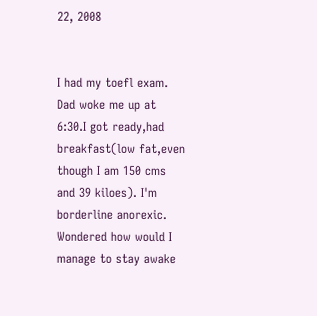22, 2008


I had my toefl exam.
Dad woke me up at 6:30.I got ready,had breakfast(low fat,even though I am 150 cms and 39 kiloes). I'm borderline anorexic.
Wondered how would I manage to stay awake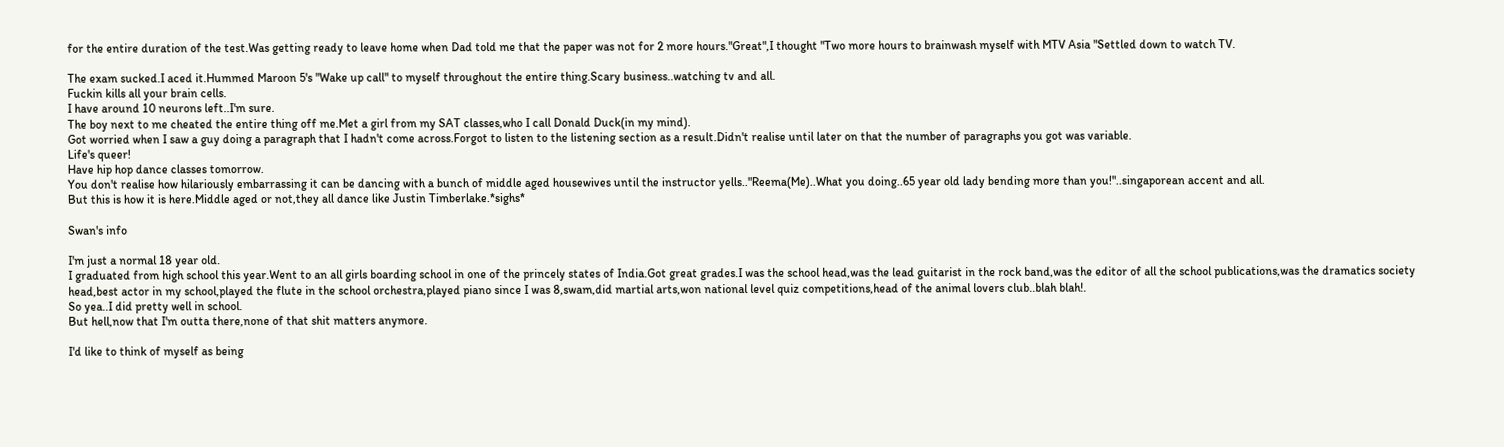for the entire duration of the test.Was getting ready to leave home when Dad told me that the paper was not for 2 more hours."Great",I thought "Two more hours to brainwash myself with MTV Asia "Settled down to watch TV.

The exam sucked.I aced it.Hummed Maroon 5's "Wake up call" to myself throughout the entire thing.Scary business..watching tv and all.
Fuckin kills all your brain cells.
I have around 10 neurons left..I'm sure.
The boy next to me cheated the entire thing off me.Met a girl from my SAT classes,who I call Donald Duck(in my mind).
Got worried when I saw a guy doing a paragraph that I hadn't come across.Forgot to listen to the listening section as a result.Didn't realise until later on that the number of paragraphs you got was variable.
Life's queer!
Have hip hop dance classes tomorrow.
You don't realise how hilariously embarrassing it can be dancing with a bunch of middle aged housewives until the instructor yells.."Reema(Me)..What you doing..65 year old lady bending more than you!"..singaporean accent and all.
But this is how it is here.Middle aged or not,they all dance like Justin Timberlake.*sighs*

Swan's info

I'm just a normal 18 year old.
I graduated from high school this year.Went to an all girls boarding school in one of the princely states of India.Got great grades.I was the school head,was the lead guitarist in the rock band,was the editor of all the school publications,was the dramatics society head,best actor in my school,played the flute in the school orchestra,played piano since I was 8,swam,did martial arts,won national level quiz competitions,head of the animal lovers club..blah blah!.
So yea..I did pretty well in school.
But hell,now that I'm outta there,none of that shit matters anymore.

I'd like to think of myself as being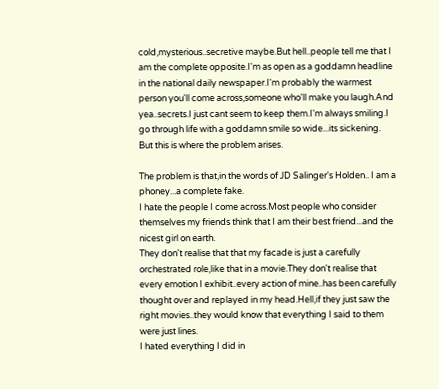cold,mysterious..secretive maybe.But hell..people tell me that I am the complete opposite.I'm as open as a goddamn headline in the national daily newspaper.I'm probably the warmest person you'll come across,someone who'll make you laugh.And yea..secrets.I just cant seem to keep them.I'm always smiling.I go through life with a goddamn smile so wide...its sickening.
But this is where the problem arises.

The problem is that,in the words of JD Salinger's Holden.. I am a phoney...a complete fake.
I hate the people I come across.Most people who consider themselves my friends think that I am their best friend...and the nicest girl on earth.
They don't realise that that my facade is just a carefully orchestrated role,like that in a movie.They don't realise that every emotion I exhibit..every action of mine..has been carefully thought over and replayed in my head.Hell,if they just saw the right movies..they would know that everything I said to them were just lines.
I hated everything I did in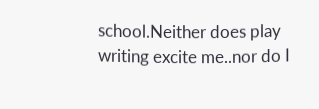school.Neither does play writing excite me..nor do I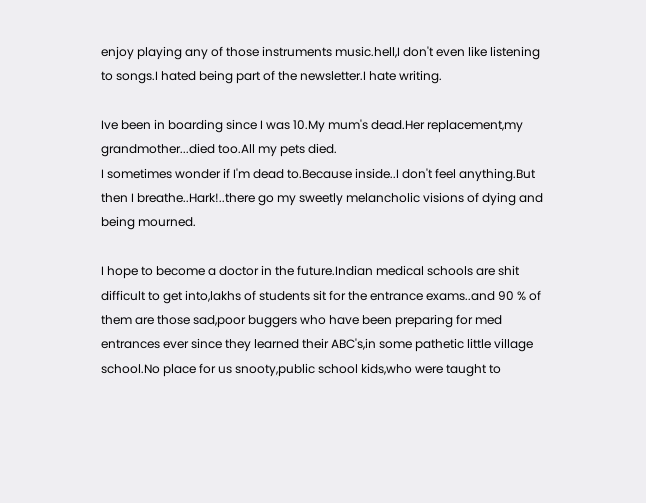enjoy playing any of those instruments music.hell,I don't even like listening to songs.I hated being part of the newsletter.I hate writing.

Ive been in boarding since I was 10.My mum's dead.Her replacement,my grandmother...died too.All my pets died.
I sometimes wonder if I'm dead to.Because inside..I don't feel anything.But then I breathe..Hark!..there go my sweetly melancholic visions of dying and being mourned.

I hope to become a doctor in the future.Indian medical schools are shit difficult to get into,lakhs of students sit for the entrance exams..and 90 % of them are those sad,poor buggers who have been preparing for med entrances ever since they learned their ABC's,in some pathetic little village school.No place for us snooty,public school kids,who were taught to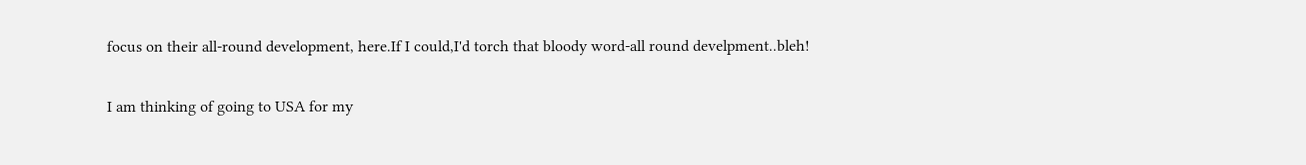focus on their all-round development, here.If I could,I'd torch that bloody word-all round develpment..bleh!

I am thinking of going to USA for my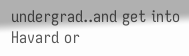undergrad..and get into Havard or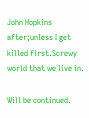John Hopkins after;unless I get killed first.Screwy world that we live in.

Will be continued.